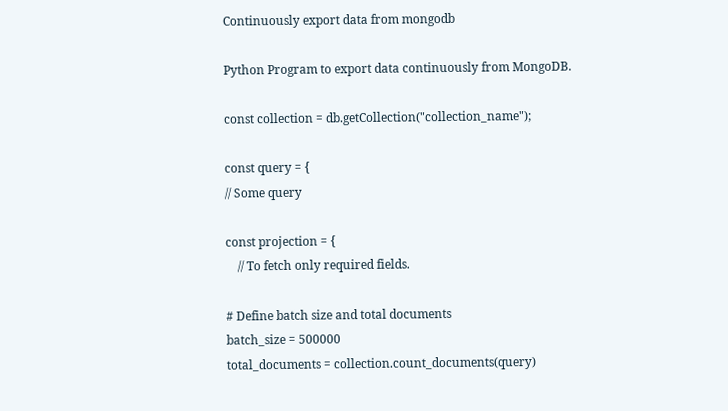Continuously export data from mongodb

Python Program to export data continuously from MongoDB.

const collection = db.getCollection("collection_name");

const query = {
// Some query

const projection = {
    // To fetch only required fields.

# Define batch size and total documents
batch_size = 500000
total_documents = collection.count_documents(query)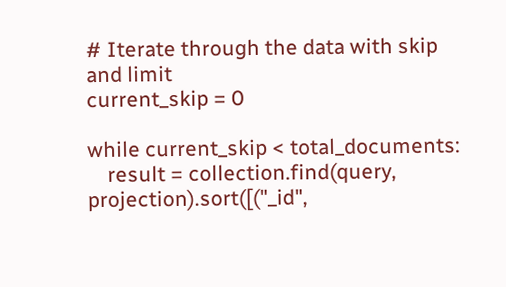# Iterate through the data with skip and limit
current_skip = 0

while current_skip < total_documents:
    result = collection.find(query, projection).sort([("_id",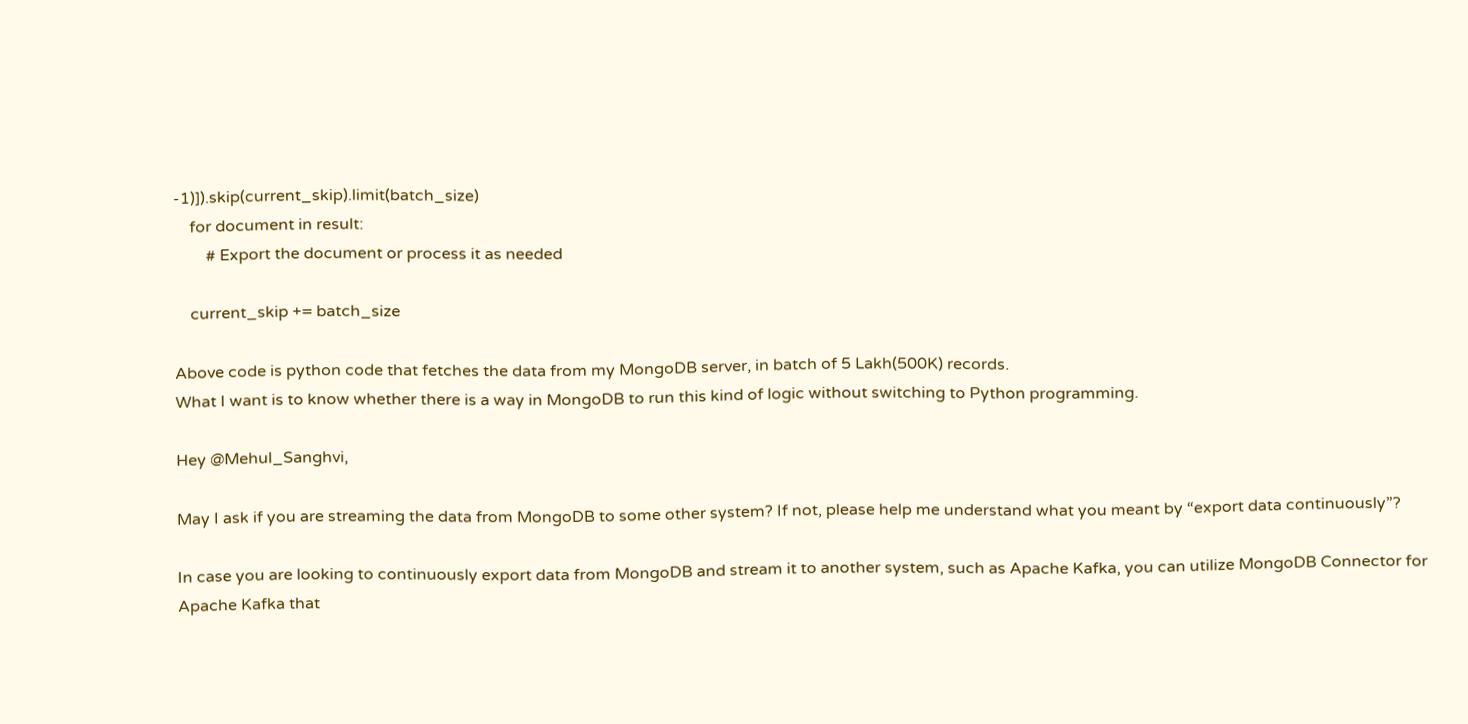-1)]).skip(current_skip).limit(batch_size)
    for document in result:
        # Export the document or process it as needed

    current_skip += batch_size

Above code is python code that fetches the data from my MongoDB server, in batch of 5 Lakh(500K) records.
What I want is to know whether there is a way in MongoDB to run this kind of logic without switching to Python programming.

Hey @Mehul_Sanghvi,

May I ask if you are streaming the data from MongoDB to some other system? If not, please help me understand what you meant by “export data continuously”?

In case you are looking to continuously export data from MongoDB and stream it to another system, such as Apache Kafka, you can utilize MongoDB Connector for Apache Kafka that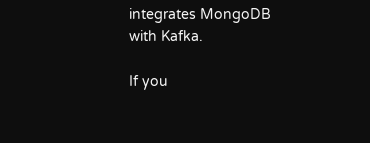integrates MongoDB with Kafka.

If you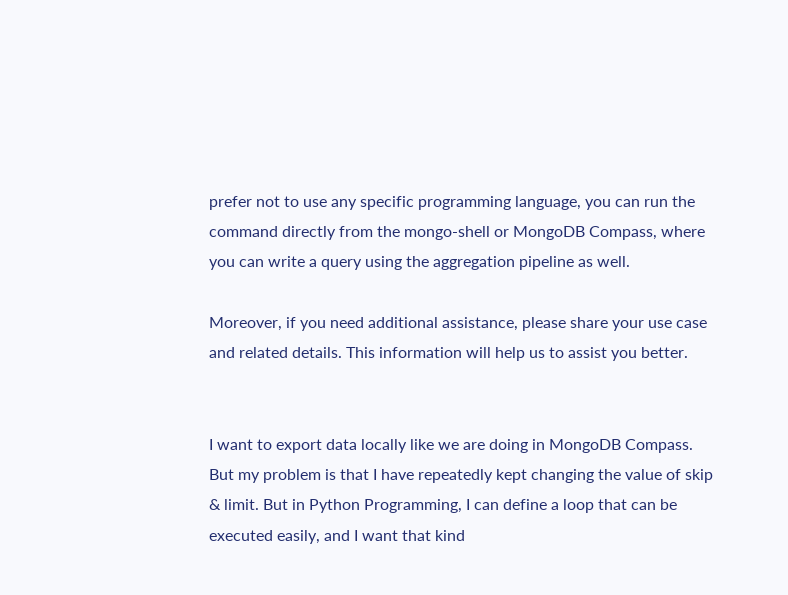prefer not to use any specific programming language, you can run the command directly from the mongo-shell or MongoDB Compass, where you can write a query using the aggregation pipeline as well.

Moreover, if you need additional assistance, please share your use case and related details. This information will help us to assist you better.


I want to export data locally like we are doing in MongoDB Compass.
But my problem is that I have repeatedly kept changing the value of skip & limit. But in Python Programming, I can define a loop that can be executed easily, and I want that kind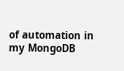of automation in my MongoDB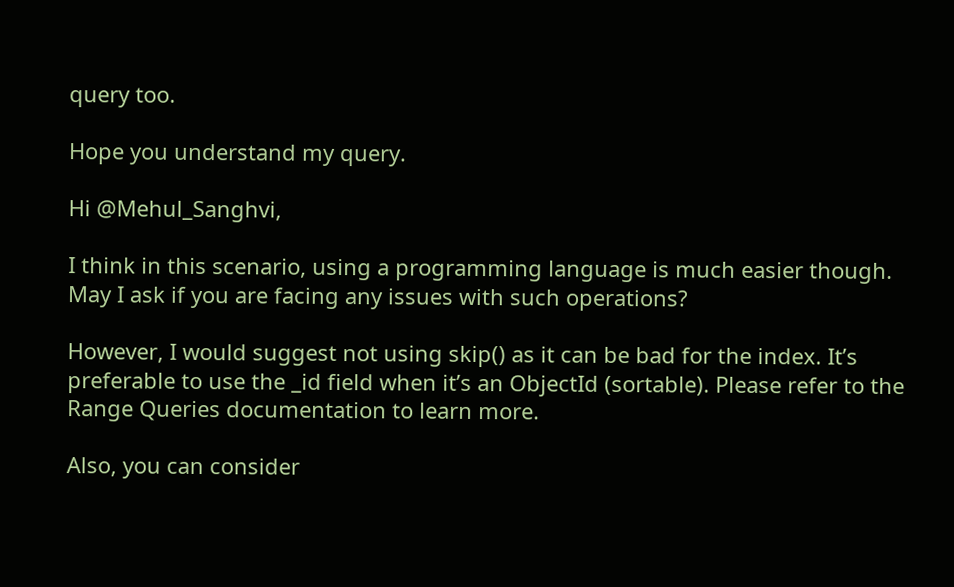query too.

Hope you understand my query.

Hi @Mehul_Sanghvi,

I think in this scenario, using a programming language is much easier though. May I ask if you are facing any issues with such operations?

However, I would suggest not using skip() as it can be bad for the index. It’s preferable to use the _id field when it’s an ObjectId (sortable). Please refer to the Range Queries documentation to learn more.

Also, you can consider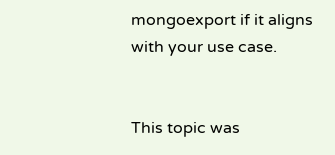mongoexport if it aligns with your use case.


This topic was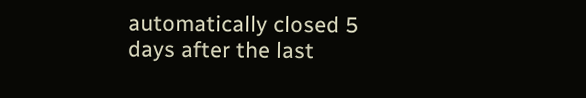automatically closed 5 days after the last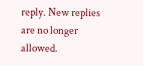reply. New replies are no longer allowed.